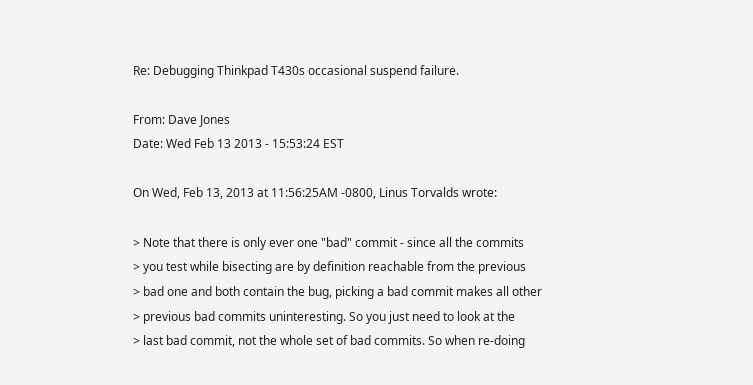Re: Debugging Thinkpad T430s occasional suspend failure.

From: Dave Jones
Date: Wed Feb 13 2013 - 15:53:24 EST

On Wed, Feb 13, 2013 at 11:56:25AM -0800, Linus Torvalds wrote:

> Note that there is only ever one "bad" commit - since all the commits
> you test while bisecting are by definition reachable from the previous
> bad one and both contain the bug, picking a bad commit makes all other
> previous bad commits uninteresting. So you just need to look at the
> last bad commit, not the whole set of bad commits. So when re-doing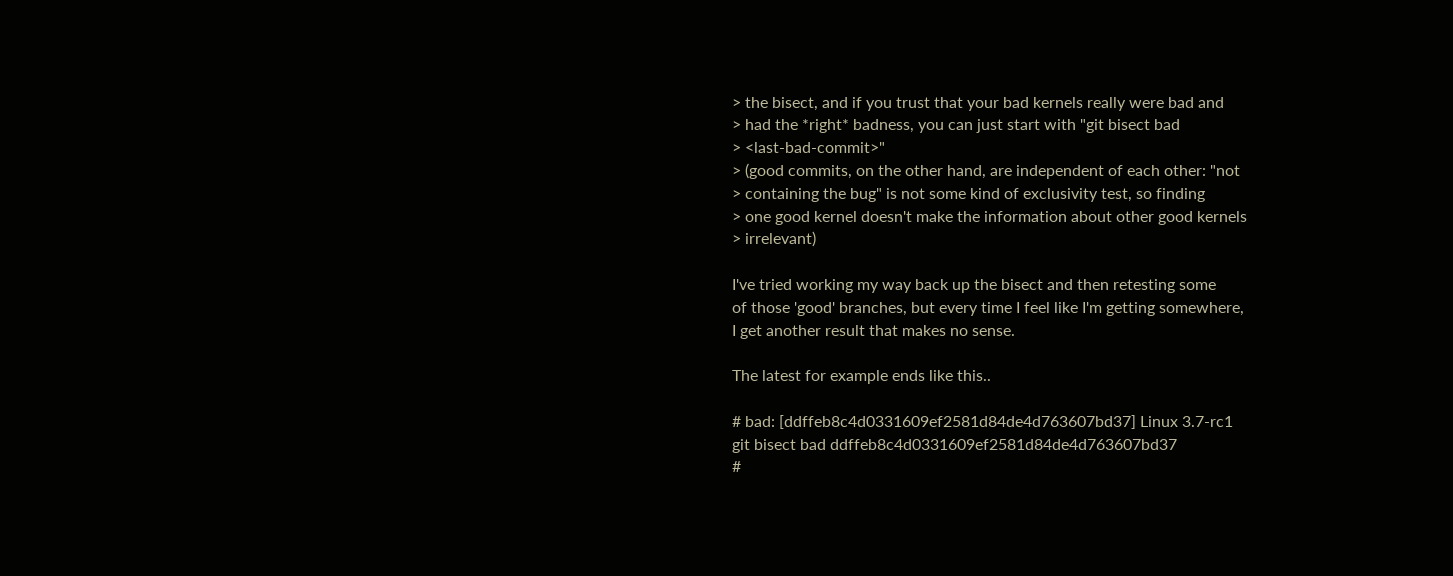> the bisect, and if you trust that your bad kernels really were bad and
> had the *right* badness, you can just start with "git bisect bad
> <last-bad-commit>"
> (good commits, on the other hand, are independent of each other: "not
> containing the bug" is not some kind of exclusivity test, so finding
> one good kernel doesn't make the information about other good kernels
> irrelevant)

I've tried working my way back up the bisect and then retesting some
of those 'good' branches, but every time I feel like I'm getting somewhere,
I get another result that makes no sense.

The latest for example ends like this..

# bad: [ddffeb8c4d0331609ef2581d84de4d763607bd37] Linux 3.7-rc1
git bisect bad ddffeb8c4d0331609ef2581d84de4d763607bd37
#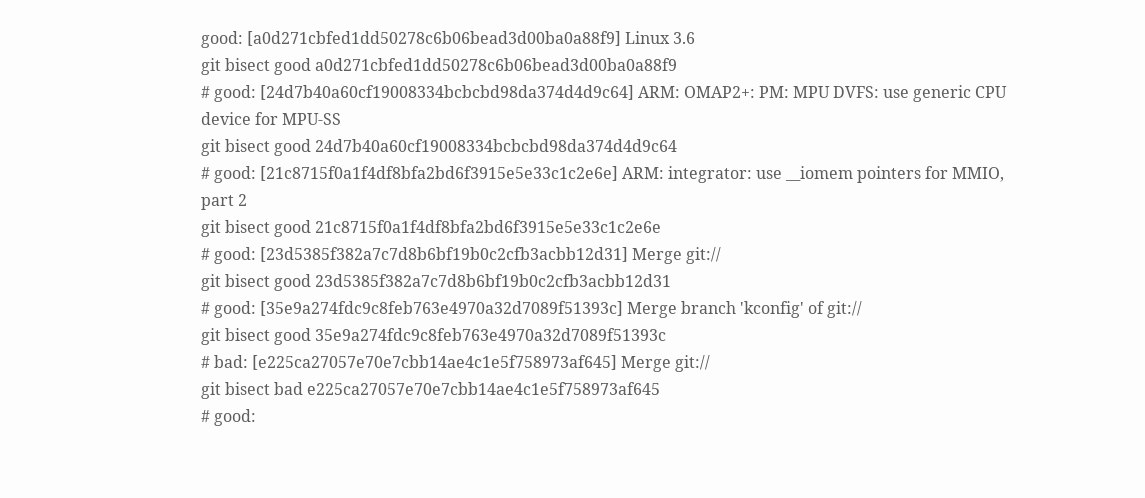good: [a0d271cbfed1dd50278c6b06bead3d00ba0a88f9] Linux 3.6
git bisect good a0d271cbfed1dd50278c6b06bead3d00ba0a88f9
# good: [24d7b40a60cf19008334bcbcbd98da374d4d9c64] ARM: OMAP2+: PM: MPU DVFS: use generic CPU device for MPU-SS
git bisect good 24d7b40a60cf19008334bcbcbd98da374d4d9c64
# good: [21c8715f0a1f4df8bfa2bd6f3915e5e33c1c2e6e] ARM: integrator: use __iomem pointers for MMIO, part 2
git bisect good 21c8715f0a1f4df8bfa2bd6f3915e5e33c1c2e6e
# good: [23d5385f382a7c7d8b6bf19b0c2cfb3acbb12d31] Merge git://
git bisect good 23d5385f382a7c7d8b6bf19b0c2cfb3acbb12d31
# good: [35e9a274fdc9c8feb763e4970a32d7089f51393c] Merge branch 'kconfig' of git://
git bisect good 35e9a274fdc9c8feb763e4970a32d7089f51393c
# bad: [e225ca27057e70e7cbb14ae4c1e5f758973af645] Merge git://
git bisect bad e225ca27057e70e7cbb14ae4c1e5f758973af645
# good: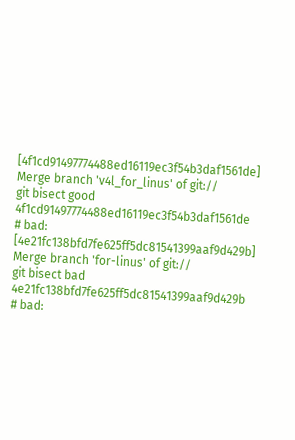[4f1cd91497774488ed16119ec3f54b3daf1561de] Merge branch 'v4l_for_linus' of git://
git bisect good 4f1cd91497774488ed16119ec3f54b3daf1561de
# bad: [4e21fc138bfd7fe625ff5dc81541399aaf9d429b] Merge branch 'for-linus' of git://
git bisect bad 4e21fc138bfd7fe625ff5dc81541399aaf9d429b
# bad: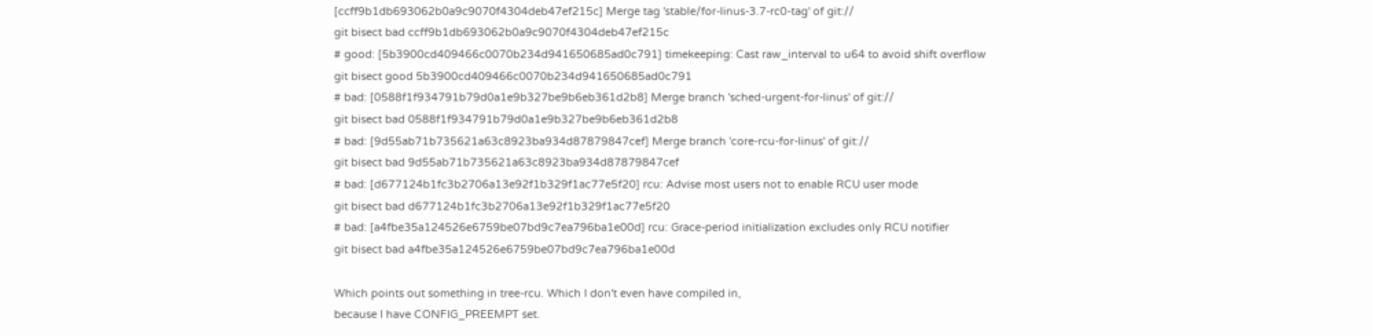[ccff9b1db693062b0a9c9070f4304deb47ef215c] Merge tag 'stable/for-linus-3.7-rc0-tag' of git://
git bisect bad ccff9b1db693062b0a9c9070f4304deb47ef215c
# good: [5b3900cd409466c0070b234d941650685ad0c791] timekeeping: Cast raw_interval to u64 to avoid shift overflow
git bisect good 5b3900cd409466c0070b234d941650685ad0c791
# bad: [0588f1f934791b79d0a1e9b327be9b6eb361d2b8] Merge branch 'sched-urgent-for-linus' of git://
git bisect bad 0588f1f934791b79d0a1e9b327be9b6eb361d2b8
# bad: [9d55ab71b735621a63c8923ba934d87879847cef] Merge branch 'core-rcu-for-linus' of git://
git bisect bad 9d55ab71b735621a63c8923ba934d87879847cef
# bad: [d677124b1fc3b2706a13e92f1b329f1ac77e5f20] rcu: Advise most users not to enable RCU user mode
git bisect bad d677124b1fc3b2706a13e92f1b329f1ac77e5f20
# bad: [a4fbe35a124526e6759be07bd9c7ea796ba1e00d] rcu: Grace-period initialization excludes only RCU notifier
git bisect bad a4fbe35a124526e6759be07bd9c7ea796ba1e00d

Which points out something in tree-rcu. Which I don't even have compiled in,
because I have CONFIG_PREEMPT set.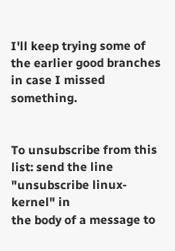I'll keep trying some of the earlier good branches in case I missed something.


To unsubscribe from this list: send the line "unsubscribe linux-kernel" in
the body of a message to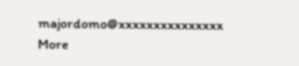majordomo@xxxxxxxxxxxxxxx
More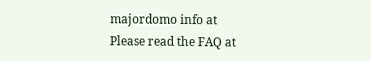majordomo info at
Please read the FAQ at